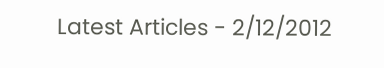Latest Articles - 2/12/2012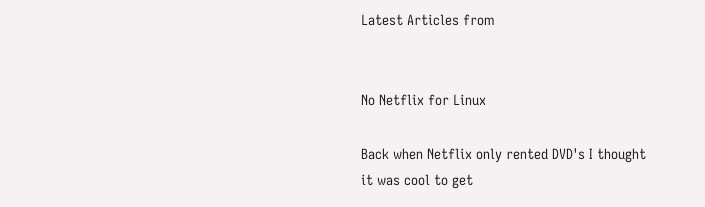Latest Articles from


No Netflix for Linux

Back when Netflix only rented DVD's I thought it was cool to get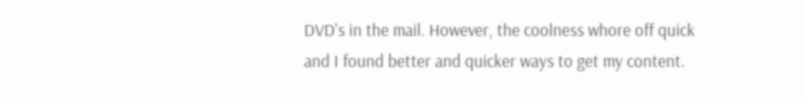DVD's in the mail. However, the coolness whore off quick and I found better and quicker ways to get my content.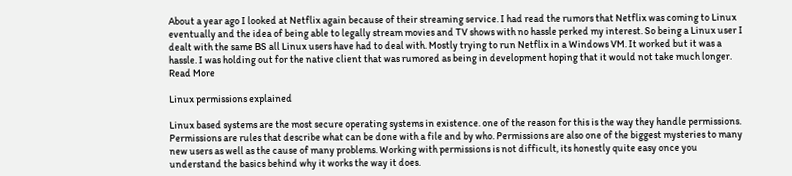About a year ago I looked at Netflix again because of their streaming service. I had read the rumors that Netflix was coming to Linux eventually and the idea of being able to legally stream movies and TV shows with no hassle perked my interest. So being a Linux user I dealt with the same BS all Linux users have had to deal with. Mostly trying to run Netflix in a Windows VM. It worked but it was a hassle. I was holding out for the native client that was rumored as being in development hoping that it would not take much longer. Read More

Linux permissions explained

Linux based systems are the most secure operating systems in existence. one of the reason for this is the way they handle permissions. Permissions are rules that describe what can be done with a file and by who. Permissions are also one of the biggest mysteries to many new users as well as the cause of many problems. Working with permissions is not difficult, its honestly quite easy once you understand the basics behind why it works the way it does.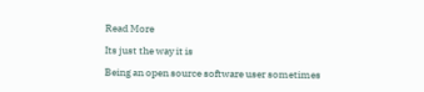Read More

Its just the way it is

Being an open source software user sometimes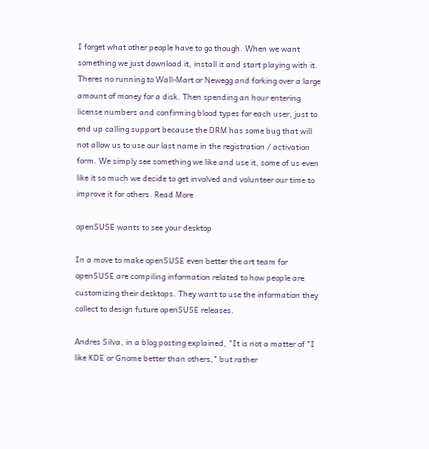I forget what other people have to go though. When we want something we just download it, install it and start playing with it. Theres no running to Wall-Mart or Newegg and forking over a large amount of money for a disk. Then spending an hour entering license numbers and confirming blood types for each user, just to end up calling support because the DRM has some bug that will not allow us to use our last name in the registration / activation form. We simply see something we like and use it, some of us even like it so much we decide to get involved and volunteer our time to improve it for others. Read More

openSUSE wants to see your desktop

In a move to make openSUSE even better the art team for openSUSE are compiling information related to how people are customizing their desktops. They want to use the information they collect to design future openSUSE releases.

Andres Silva, in a blog posting explained, "It is not a matter of "I like KDE or Gnome better than others," but rather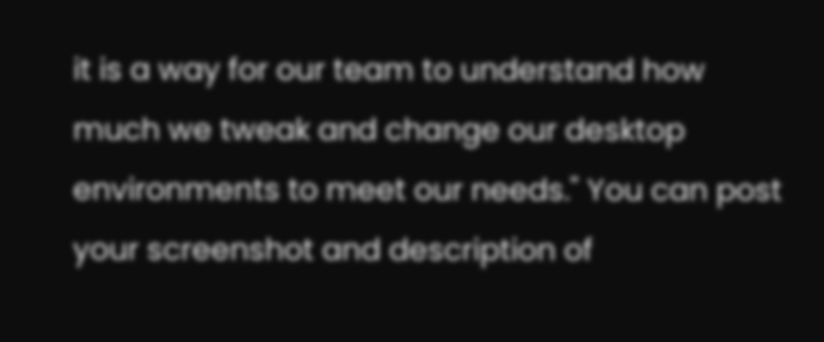it is a way for our team to understand how much we tweak and change our desktop environments to meet our needs." You can post your screenshot and description of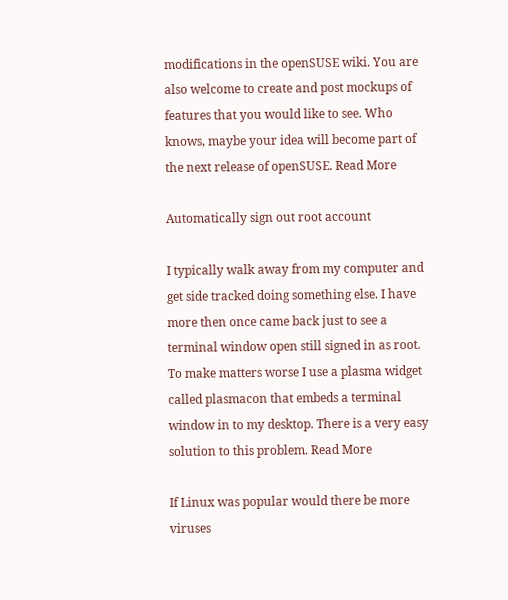modifications in the openSUSE wiki. You are also welcome to create and post mockups of features that you would like to see. Who knows, maybe your idea will become part of the next release of openSUSE. Read More

Automatically sign out root account

I typically walk away from my computer and get side tracked doing something else. I have more then once came back just to see a terminal window open still signed in as root. To make matters worse I use a plasma widget called plasmacon that embeds a terminal window in to my desktop. There is a very easy solution to this problem. Read More

If Linux was popular would there be more viruses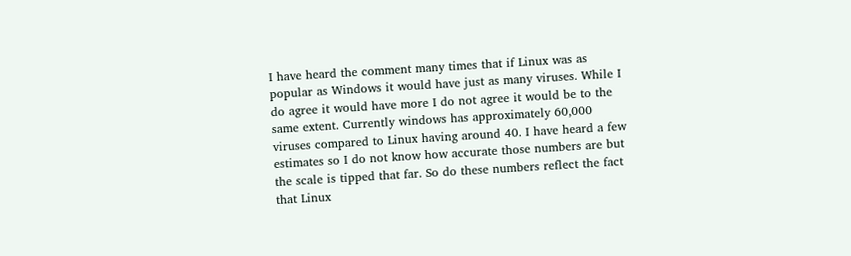I have heard the comment many times that if Linux was as popular as Windows it would have just as many viruses. While I do agree it would have more I do not agree it would be to the same extent. Currently windows has approximately 60,000 viruses compared to Linux having around 40. I have heard a few estimates so I do not know how accurate those numbers are but the scale is tipped that far. So do these numbers reflect the fact that Linux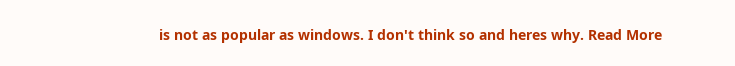is not as popular as windows. I don't think so and heres why. Read More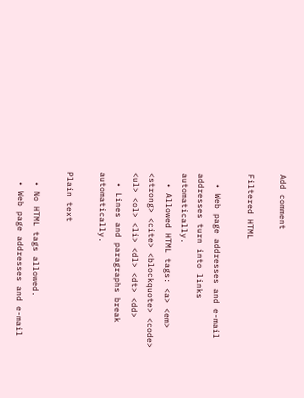Add comment

Filtered HTML

  • Web page addresses and e-mail addresses turn into links automatically.
  • Allowed HTML tags: <a> <em> <strong> <cite> <blockquote> <code> <ul> <ol> <li> <dl> <dt> <dd>
  • Lines and paragraphs break automatically.

Plain text

  • No HTML tags allowed.
  • Web page addresses and e-mail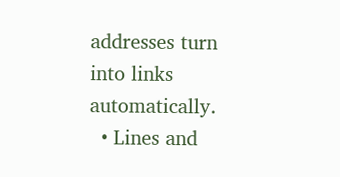addresses turn into links automatically.
  • Lines and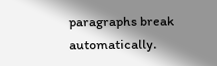paragraphs break automatically.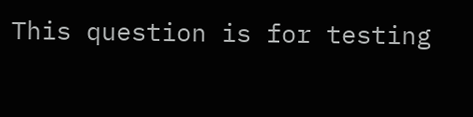This question is for testing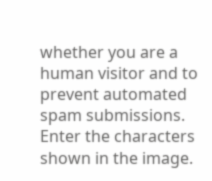whether you are a human visitor and to prevent automated spam submissions.
Enter the characters shown in the image.